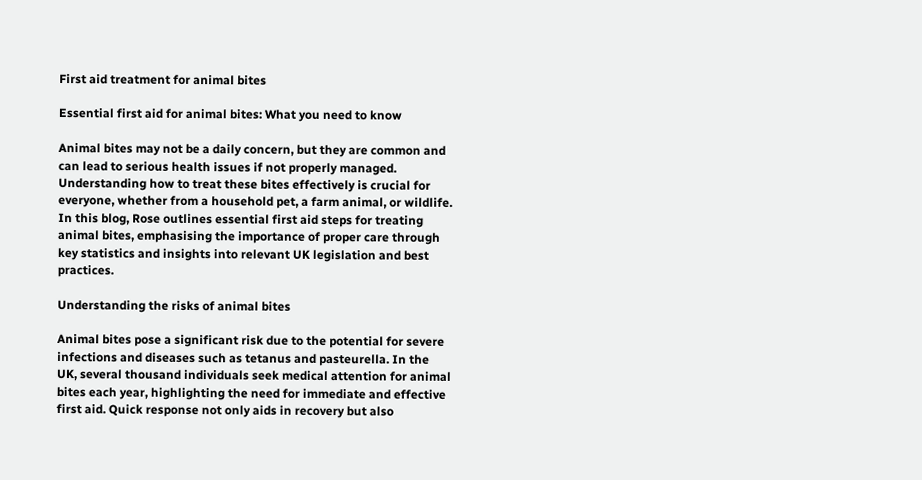First aid treatment for animal bites

Essential first aid for animal bites: What you need to know

Animal bites may not be a daily concern, but they are common and can lead to serious health issues if not properly managed. Understanding how to treat these bites effectively is crucial for everyone, whether from a household pet, a farm animal, or wildlife. In this blog, Rose outlines essential first aid steps for treating animal bites, emphasising the importance of proper care through key statistics and insights into relevant UK legislation and best practices.

Understanding the risks of animal bites

Animal bites pose a significant risk due to the potential for severe infections and diseases such as tetanus and pasteurella. In the UK, several thousand individuals seek medical attention for animal bites each year, highlighting the need for immediate and effective first aid. Quick response not only aids in recovery but also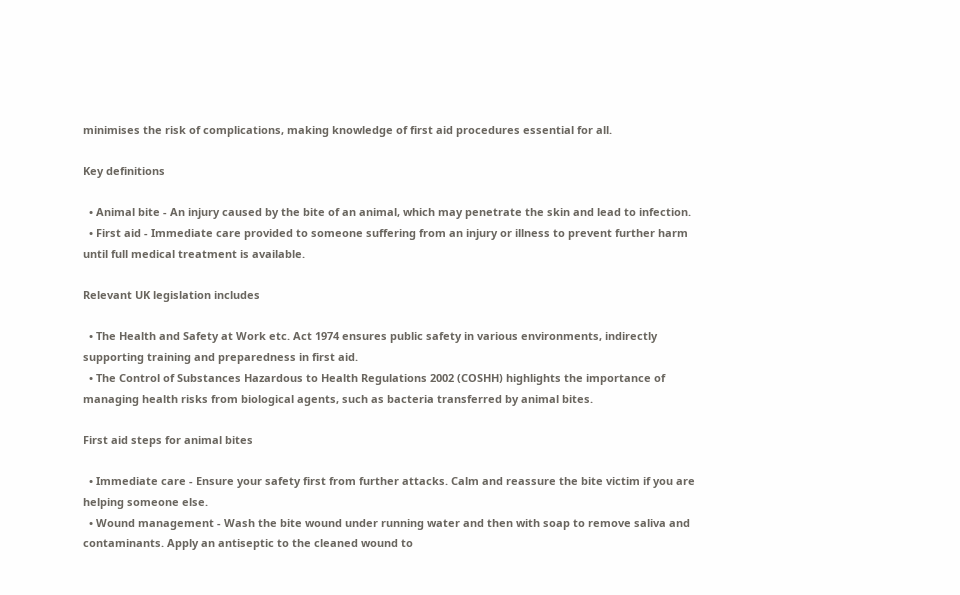minimises the risk of complications, making knowledge of first aid procedures essential for all.

Key definitions

  • Animal bite - An injury caused by the bite of an animal, which may penetrate the skin and lead to infection.
  • First aid - Immediate care provided to someone suffering from an injury or illness to prevent further harm until full medical treatment is available.

Relevant UK legislation includes

  • The Health and Safety at Work etc. Act 1974 ensures public safety in various environments, indirectly supporting training and preparedness in first aid.
  • The Control of Substances Hazardous to Health Regulations 2002 (COSHH) highlights the importance of managing health risks from biological agents, such as bacteria transferred by animal bites.

First aid steps for animal bites

  • Immediate care - Ensure your safety first from further attacks. Calm and reassure the bite victim if you are helping someone else.
  • Wound management - Wash the bite wound under running water and then with soap to remove saliva and contaminants. Apply an antiseptic to the cleaned wound to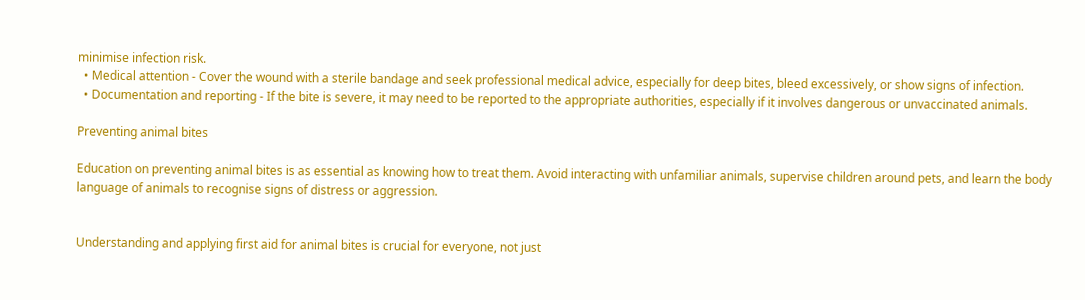minimise infection risk.
  • Medical attention - Cover the wound with a sterile bandage and seek professional medical advice, especially for deep bites, bleed excessively, or show signs of infection.
  • Documentation and reporting - If the bite is severe, it may need to be reported to the appropriate authorities, especially if it involves dangerous or unvaccinated animals.

Preventing animal bites

Education on preventing animal bites is as essential as knowing how to treat them. Avoid interacting with unfamiliar animals, supervise children around pets, and learn the body language of animals to recognise signs of distress or aggression.


Understanding and applying first aid for animal bites is crucial for everyone, not just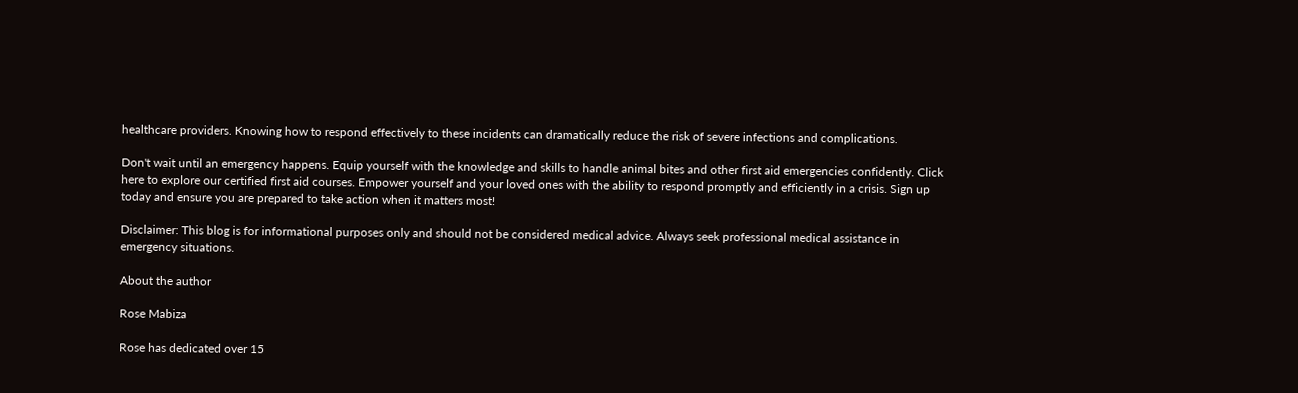healthcare providers. Knowing how to respond effectively to these incidents can dramatically reduce the risk of severe infections and complications.

Don't wait until an emergency happens. Equip yourself with the knowledge and skills to handle animal bites and other first aid emergencies confidently. Click here to explore our certified first aid courses. Empower yourself and your loved ones with the ability to respond promptly and efficiently in a crisis. Sign up today and ensure you are prepared to take action when it matters most!

Disclaimer: This blog is for informational purposes only and should not be considered medical advice. Always seek professional medical assistance in emergency situations.

About the author

Rose Mabiza

Rose has dedicated over 15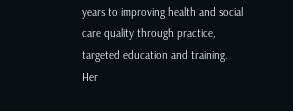years to improving health and social care quality through practice, targeted education and training. Her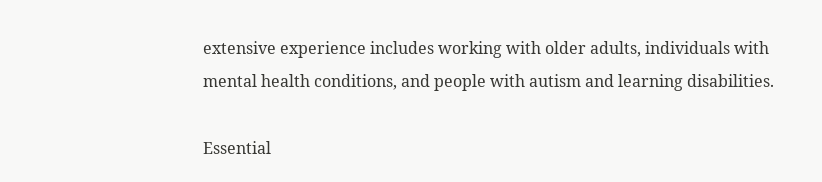extensive experience includes working with older adults, individuals with mental health conditions, and people with autism and learning disabilities.

Essential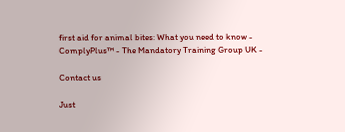first aid for animal bites: What you need to know - ComplyPlus™ - The Mandatory Training Group UK -

Contact us

Just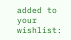added to your wishlist: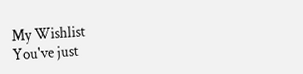My Wishlist
You've just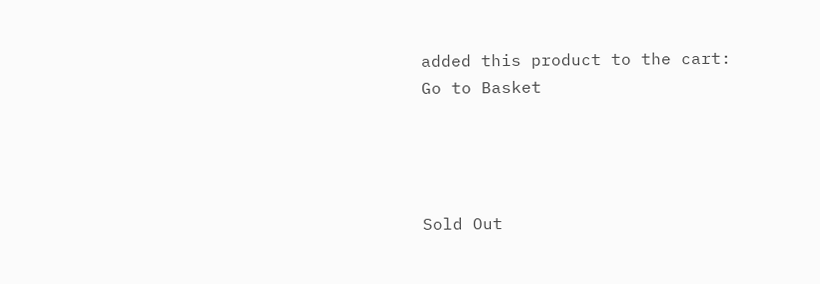added this product to the cart:
Go to Basket




Sold Out